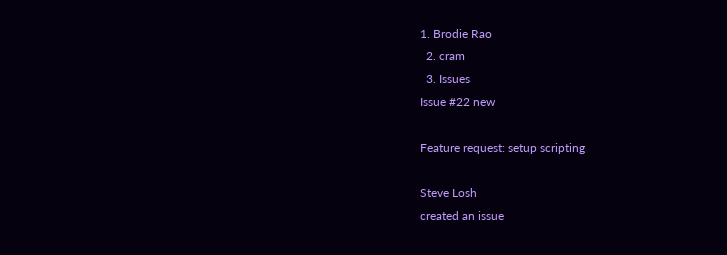1. Brodie Rao
  2. cram
  3. Issues
Issue #22 new

Feature request: setup scripting

Steve Losh
created an issue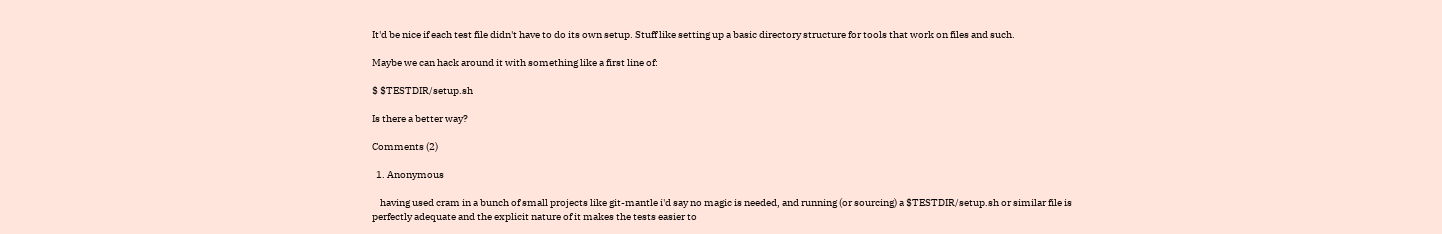It'd be nice if each test file didn't have to do its own setup. Stuff like setting up a basic directory structure for tools that work on files and such.

Maybe we can hack around it with something like a first line of:

$ $TESTDIR/setup.sh

Is there a better way?

Comments (2)

  1. Anonymous

    having used cram in a bunch of small projects like git-mantle i'd say no magic is needed, and running (or sourcing) a $TESTDIR/setup.sh or similar file is perfectly adequate and the explicit nature of it makes the tests easier to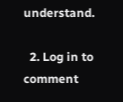understand.

  2. Log in to comment